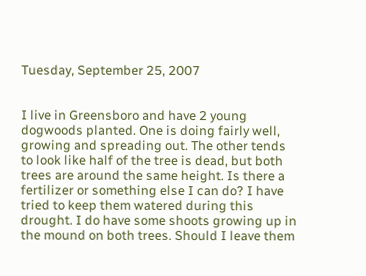Tuesday, September 25, 2007


I live in Greensboro and have 2 young dogwoods planted. One is doing fairly well, growing and spreading out. The other tends to look like half of the tree is dead, but both trees are around the same height. Is there a fertilizer or something else I can do? I have tried to keep them watered during this drought. I do have some shoots growing up in the mound on both trees. Should I leave them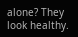alone? They look healthy.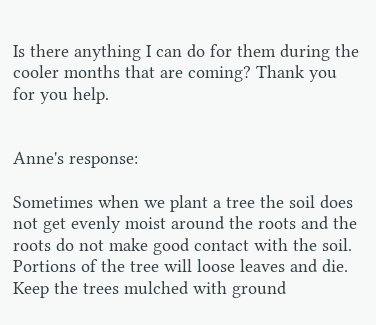Is there anything I can do for them during the cooler months that are coming? Thank you for you help.


Anne's response:

Sometimes when we plant a tree the soil does not get evenly moist around the roots and the roots do not make good contact with the soil. Portions of the tree will loose leaves and die. Keep the trees mulched with ground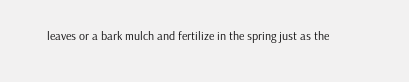leaves or a bark mulch and fertilize in the spring just as the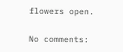flowers open.

No comments: